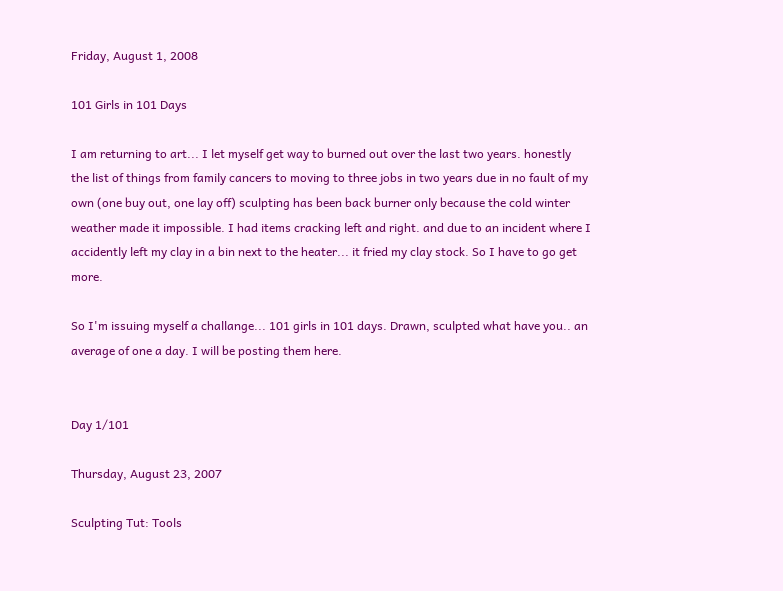Friday, August 1, 2008

101 Girls in 101 Days

I am returning to art... I let myself get way to burned out over the last two years. honestly the list of things from family cancers to moving to three jobs in two years due in no fault of my own (one buy out, one lay off) sculpting has been back burner only because the cold winter weather made it impossible. I had items cracking left and right. and due to an incident where I accidently left my clay in a bin next to the heater... it fried my clay stock. So I have to go get more.

So I'm issuing myself a challange... 101 girls in 101 days. Drawn, sculpted what have you.. an average of one a day. I will be posting them here.


Day 1/101

Thursday, August 23, 2007

Sculpting Tut: Tools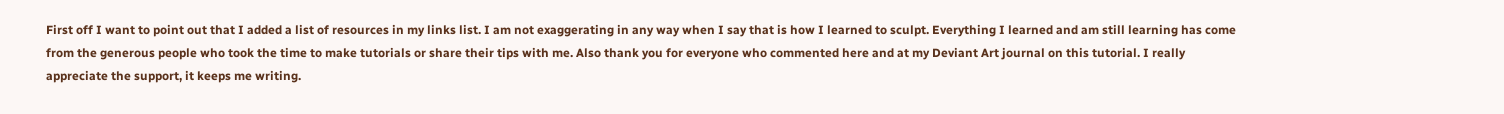First off I want to point out that I added a list of resources in my links list. I am not exaggerating in any way when I say that is how I learned to sculpt. Everything I learned and am still learning has come from the generous people who took the time to make tutorials or share their tips with me. Also thank you for everyone who commented here and at my Deviant Art journal on this tutorial. I really appreciate the support, it keeps me writing.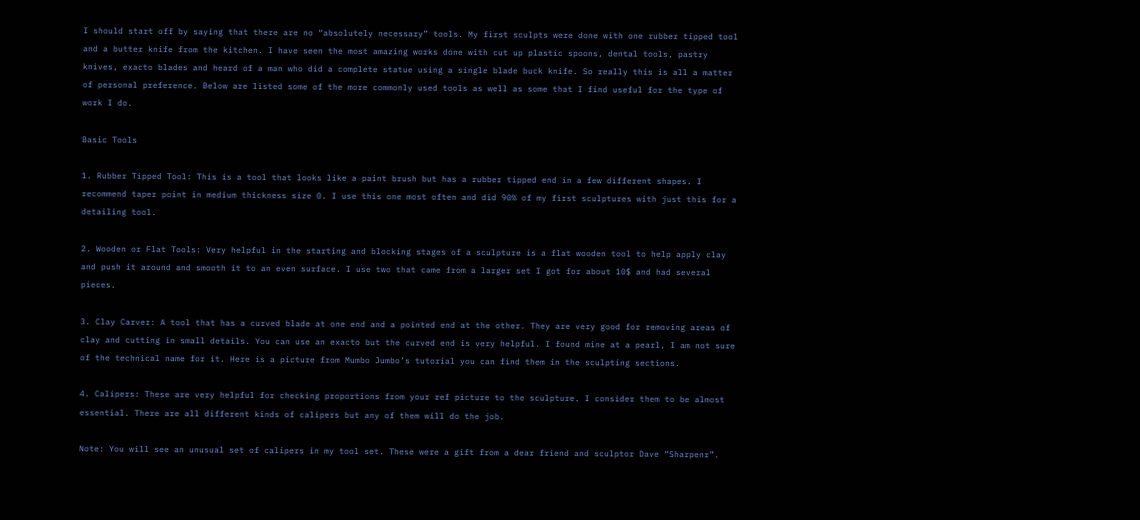I should start off by saying that there are no “absolutely necessary” tools. My first sculpts were done with one rubber tipped tool and a butter knife from the kitchen. I have seen the most amazing works done with cut up plastic spoons, dental tools, pastry knives, exacto blades and heard of a man who did a complete statue using a single blade buck knife. So really this is all a matter of personal preference. Below are listed some of the more commonly used tools as well as some that I find useful for the type of work I do.

Basic Tools

1. Rubber Tipped Tool: This is a tool that looks like a paint brush but has a rubber tipped end in a few different shapes. I recommend taper point in medium thickness size 0. I use this one most often and did 90% of my first sculptures with just this for a detailing tool.

2. Wooden or Flat Tools: Very helpful in the starting and blocking stages of a sculpture is a flat wooden tool to help apply clay and push it around and smooth it to an even surface. I use two that came from a larger set I got for about 10$ and had several pieces.

3. Clay Carver: A tool that has a curved blade at one end and a pointed end at the other. They are very good for removing areas of clay and cutting in small details. You can use an exacto but the curved end is very helpful. I found mine at a pearl, I am not sure of the technical name for it. Here is a picture from Mumbo Jumbo’s tutorial you can find them in the sculpting sections.

4. Calipers: These are very helpful for checking proportions from your ref picture to the sculpture. I consider them to be almost essential. There are all different kinds of calipers but any of them will do the job.

Note: You will see an unusual set of calipers in my tool set. These were a gift from a dear friend and sculptor Dave “Sharpenr”.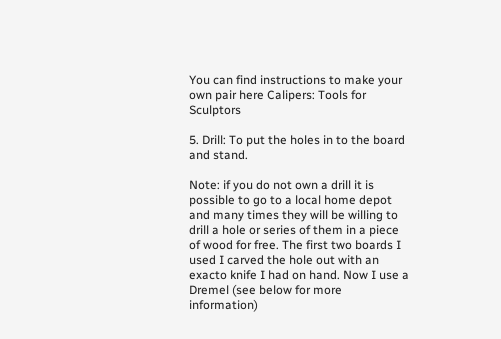You can find instructions to make your own pair here Calipers: Tools for Sculptors

5. Drill: To put the holes in to the board and stand.

Note: if you do not own a drill it is possible to go to a local home depot and many times they will be willing to drill a hole or series of them in a piece of wood for free. The first two boards I used I carved the hole out with an exacto knife I had on hand. Now I use a Dremel (see below for more information)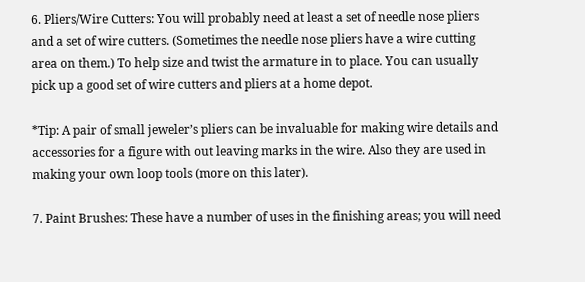6. Pliers/Wire Cutters: You will probably need at least a set of needle nose pliers and a set of wire cutters. (Sometimes the needle nose pliers have a wire cutting area on them.) To help size and twist the armature in to place. You can usually pick up a good set of wire cutters and pliers at a home depot.

*Tip: A pair of small jeweler’s pliers can be invaluable for making wire details and accessories for a figure with out leaving marks in the wire. Also they are used in making your own loop tools (more on this later).

7. Paint Brushes: These have a number of uses in the finishing areas; you will need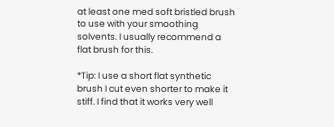at least one med soft bristled brush to use with your smoothing solvents. I usually recommend a flat brush for this.

*Tip: I use a short flat synthetic brush I cut even shorter to make it stiff. I find that it works very well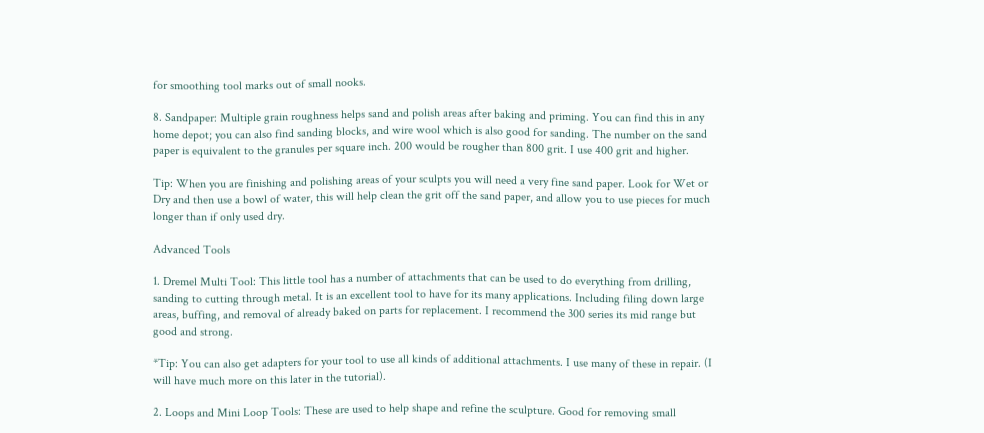for smoothing tool marks out of small nooks.

8. Sandpaper: Multiple grain roughness helps sand and polish areas after baking and priming. You can find this in any home depot; you can also find sanding blocks, and wire wool which is also good for sanding. The number on the sand paper is equivalent to the granules per square inch. 200 would be rougher than 800 grit. I use 400 grit and higher.

Tip: When you are finishing and polishing areas of your sculpts you will need a very fine sand paper. Look for Wet or Dry and then use a bowl of water, this will help clean the grit off the sand paper, and allow you to use pieces for much longer than if only used dry.

Advanced Tools

1. Dremel Multi Tool: This little tool has a number of attachments that can be used to do everything from drilling, sanding to cutting through metal. It is an excellent tool to have for its many applications. Including filing down large areas, buffing, and removal of already baked on parts for replacement. I recommend the 300 series its mid range but good and strong.

*Tip: You can also get adapters for your tool to use all kinds of additional attachments. I use many of these in repair. (I will have much more on this later in the tutorial).

2. Loops and Mini Loop Tools: These are used to help shape and refine the sculpture. Good for removing small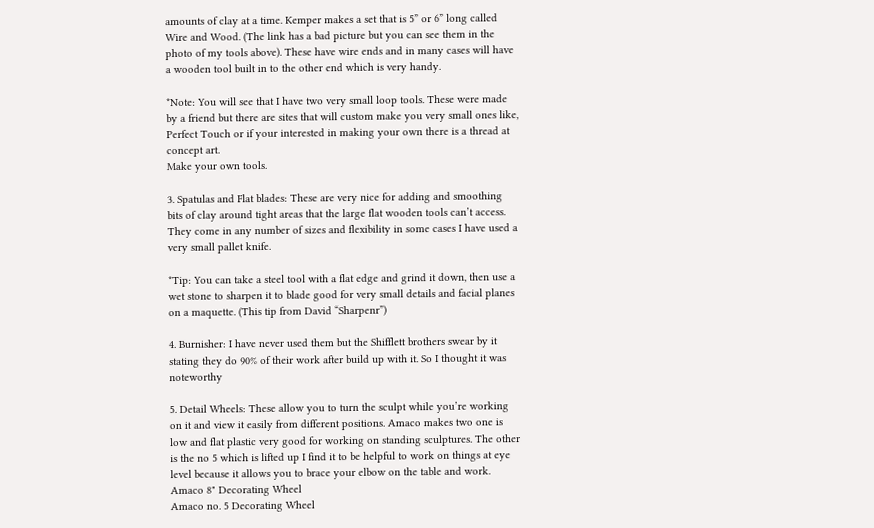amounts of clay at a time. Kemper makes a set that is 5” or 6” long called Wire and Wood. (The link has a bad picture but you can see them in the photo of my tools above). These have wire ends and in many cases will have a wooden tool built in to the other end which is very handy.

*Note: You will see that I have two very small loop tools. These were made by a friend but there are sites that will custom make you very small ones like, Perfect Touch or if your interested in making your own there is a thread at concept art.
Make your own tools.

3. Spatulas and Flat blades: These are very nice for adding and smoothing bits of clay around tight areas that the large flat wooden tools can’t access. They come in any number of sizes and flexibility in some cases I have used a very small pallet knife.

*Tip: You can take a steel tool with a flat edge and grind it down, then use a wet stone to sharpen it to blade good for very small details and facial planes on a maquette. (This tip from David “Sharpenr”)

4. Burnisher: I have never used them but the Shifflett brothers swear by it stating they do 90% of their work after build up with it. So I thought it was noteworthy

5. Detail Wheels: These allow you to turn the sculpt while you’re working on it and view it easily from different positions. Amaco makes two one is low and flat plastic very good for working on standing sculptures. The other is the no 5 which is lifted up I find it to be helpful to work on things at eye level because it allows you to brace your elbow on the table and work.
Amaco 8" Decorating Wheel
Amaco no. 5 Decorating Wheel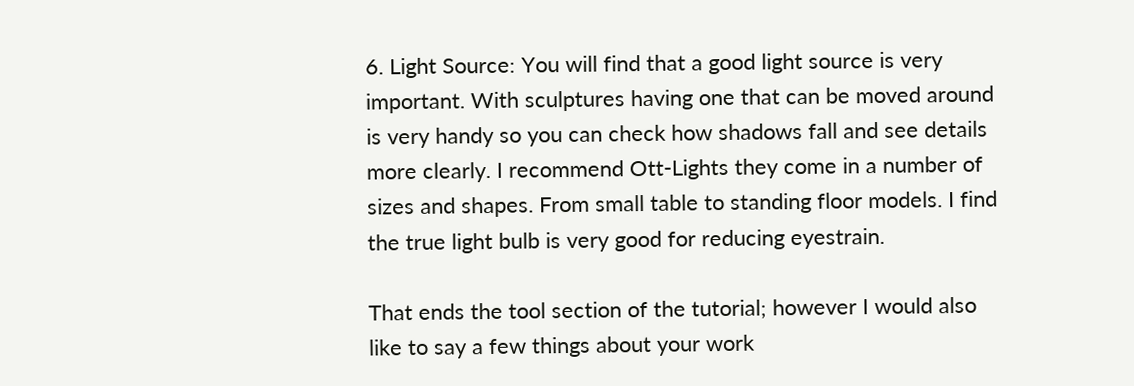6. Light Source: You will find that a good light source is very important. With sculptures having one that can be moved around is very handy so you can check how shadows fall and see details more clearly. I recommend Ott-Lights they come in a number of sizes and shapes. From small table to standing floor models. I find the true light bulb is very good for reducing eyestrain.

That ends the tool section of the tutorial; however I would also like to say a few things about your work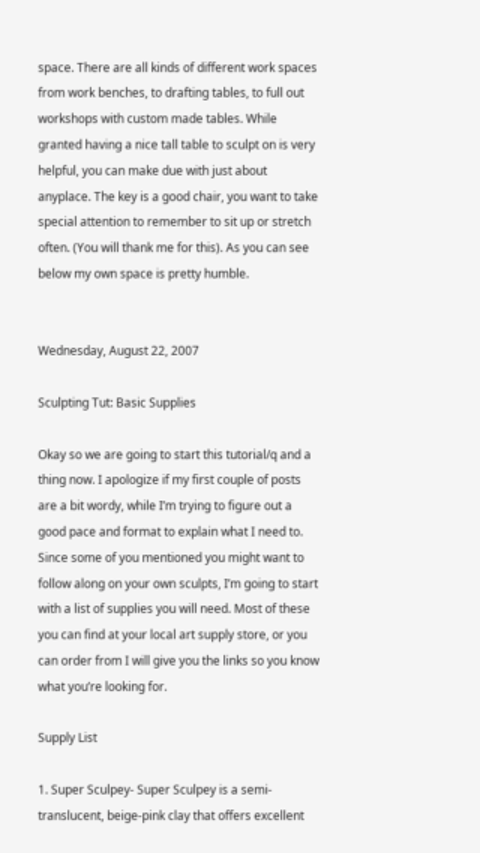space. There are all kinds of different work spaces from work benches, to drafting tables, to full out workshops with custom made tables. While granted having a nice tall table to sculpt on is very helpful, you can make due with just about anyplace. The key is a good chair, you want to take special attention to remember to sit up or stretch often. (You will thank me for this). As you can see below my own space is pretty humble.


Wednesday, August 22, 2007

Sculpting Tut: Basic Supplies

Okay so we are going to start this tutorial/q and a thing now. I apologize if my first couple of posts are a bit wordy, while I’m trying to figure out a good pace and format to explain what I need to. Since some of you mentioned you might want to follow along on your own sculpts, I’m going to start with a list of supplies you will need. Most of these you can find at your local art supply store, or you can order from I will give you the links so you know what you’re looking for.

Supply List

1. Super Sculpey- Super Sculpey is a semi-translucent, beige-pink clay that offers excellent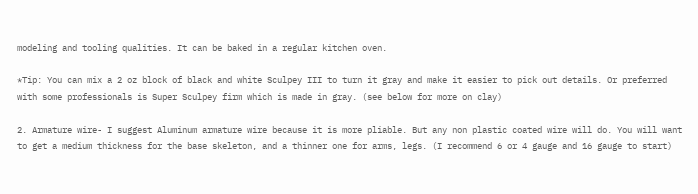modeling and tooling qualities. It can be baked in a regular kitchen oven.

*Tip: You can mix a 2 oz block of black and white Sculpey III to turn it gray and make it easier to pick out details. Or preferred with some professionals is Super Sculpey firm which is made in gray. (see below for more on clay)

2. Armature wire- I suggest Aluminum armature wire because it is more pliable. But any non plastic coated wire will do. You will want to get a medium thickness for the base skeleton, and a thinner one for arms, legs. (I recommend 6 or 4 gauge and 16 gauge to start)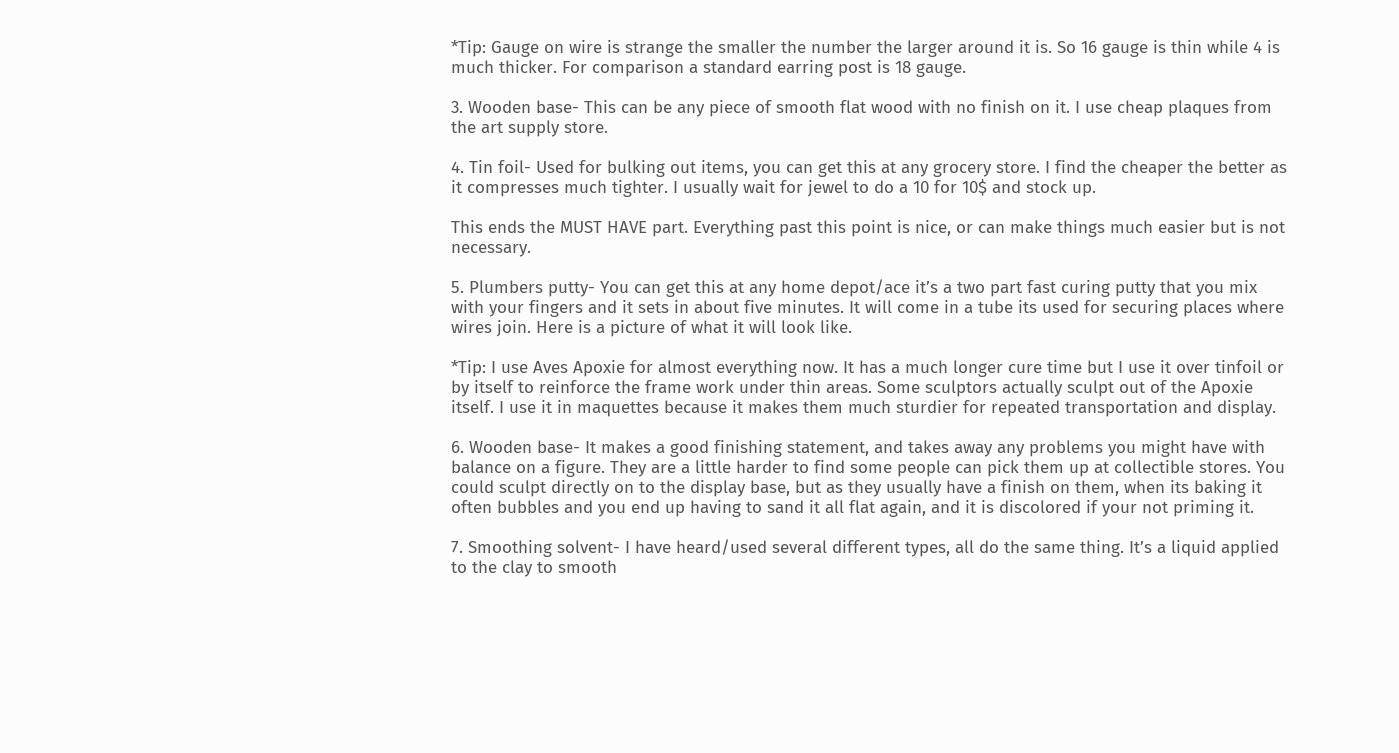*Tip: Gauge on wire is strange the smaller the number the larger around it is. So 16 gauge is thin while 4 is much thicker. For comparison a standard earring post is 18 gauge.

3. Wooden base- This can be any piece of smooth flat wood with no finish on it. I use cheap plaques from the art supply store.

4. Tin foil- Used for bulking out items, you can get this at any grocery store. I find the cheaper the better as it compresses much tighter. I usually wait for jewel to do a 10 for 10$ and stock up.

This ends the MUST HAVE part. Everything past this point is nice, or can make things much easier but is not necessary.

5. Plumbers putty- You can get this at any home depot/ace it’s a two part fast curing putty that you mix with your fingers and it sets in about five minutes. It will come in a tube its used for securing places where wires join. Here is a picture of what it will look like.

*Tip: I use Aves Apoxie for almost everything now. It has a much longer cure time but I use it over tinfoil or by itself to reinforce the frame work under thin areas. Some sculptors actually sculpt out of the Apoxie itself. I use it in maquettes because it makes them much sturdier for repeated transportation and display.

6. Wooden base- It makes a good finishing statement, and takes away any problems you might have with balance on a figure. They are a little harder to find some people can pick them up at collectible stores. You could sculpt directly on to the display base, but as they usually have a finish on them, when its baking it often bubbles and you end up having to sand it all flat again, and it is discolored if your not priming it.

7. Smoothing solvent- I have heard/used several different types, all do the same thing. It’s a liquid applied to the clay to smooth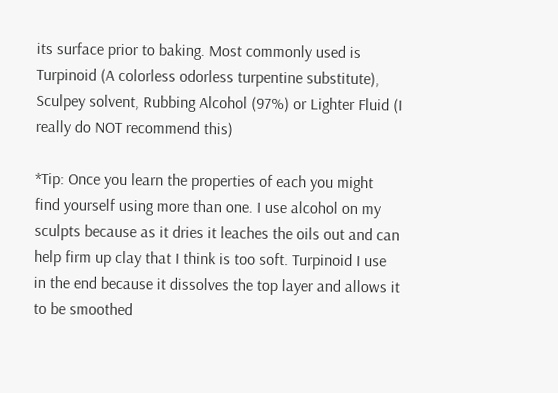its surface prior to baking. Most commonly used is Turpinoid (A colorless odorless turpentine substitute), Sculpey solvent, Rubbing Alcohol (97%) or Lighter Fluid (I really do NOT recommend this)

*Tip: Once you learn the properties of each you might find yourself using more than one. I use alcohol on my sculpts because as it dries it leaches the oils out and can help firm up clay that I think is too soft. Turpinoid I use in the end because it dissolves the top layer and allows it to be smoothed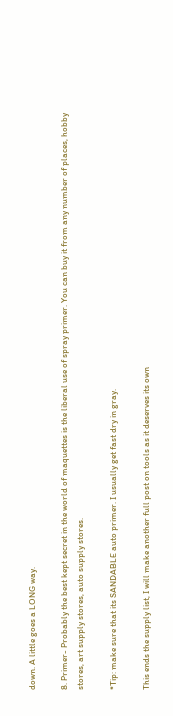down. A little goes a LONG way.

8. Primer- Probably the best kept secret in the world of maquettes is the liberal use of spray primer. You can buy it from any number of places, hobby stores, art supply stores, auto supply stores.

*Tip: make sure that its SANDABLE auto primer. I usually get fast dry in gray.

This ends the supply list, I will make another full post on tools as it deserves its own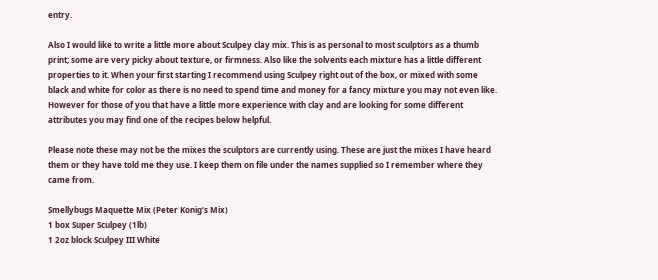entry.

Also I would like to write a little more about Sculpey clay mix. This is as personal to most sculptors as a thumb print; some are very picky about texture, or firmness. Also like the solvents each mixture has a little different properties to it. When your first starting I recommend using Sculpey right out of the box, or mixed with some black and white for color as there is no need to spend time and money for a fancy mixture you may not even like. However for those of you that have a little more experience with clay and are looking for some different attributes you may find one of the recipes below helpful.

Please note these may not be the mixes the sculptors are currently using. These are just the mixes I have heard them or they have told me they use. I keep them on file under the names supplied so I remember where they came from.

Smellybugs Maquette Mix (Peter Konig’s Mix)
1 box Super Sculpey (1lb)
1 2oz block Sculpey III White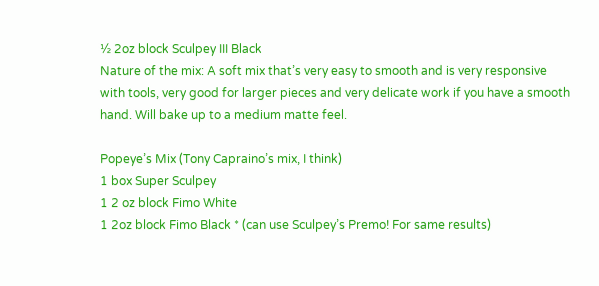½ 2oz block Sculpey III Black
Nature of the mix: A soft mix that’s very easy to smooth and is very responsive with tools, very good for larger pieces and very delicate work if you have a smooth hand. Will bake up to a medium matte feel.

Popeye’s Mix (Tony Capraino’s mix, I think)
1 box Super Sculpey
1 2 oz block Fimo White
1 2oz block Fimo Black * (can use Sculpey’s Premo! For same results)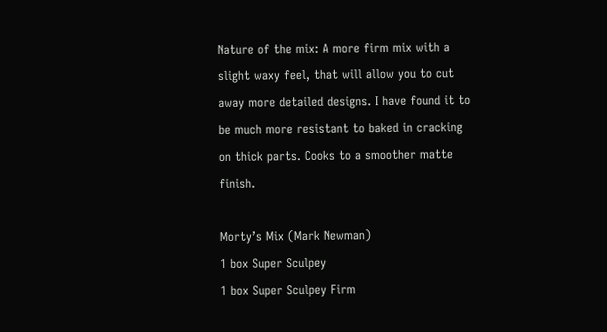Nature of the mix: A more firm mix with a slight waxy feel, that will allow you to cut away more detailed designs. I have found it to be much more resistant to baked in cracking on thick parts. Cooks to a smoother matte finish.

Morty’s Mix (Mark Newman)
1 box Super Sculpey
1 box Super Sculpey Firm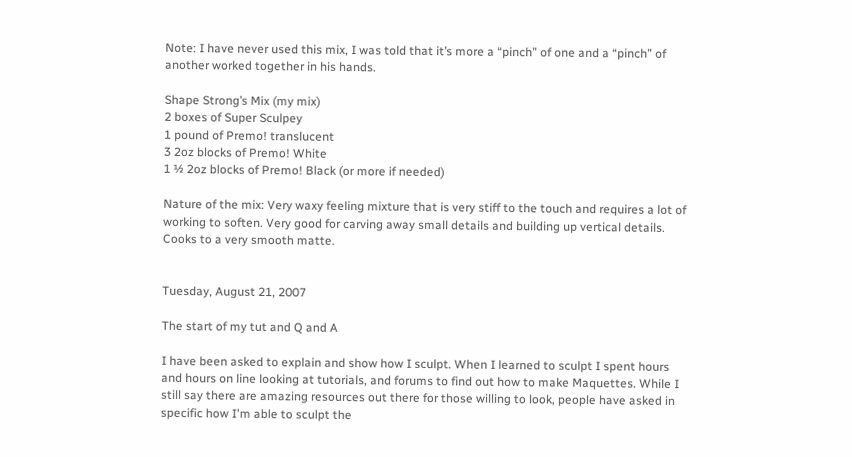Note: I have never used this mix, I was told that it’s more a “pinch” of one and a “pinch” of another worked together in his hands.

Shape Strong’s Mix (my mix)
2 boxes of Super Sculpey
1 pound of Premo! translucent
3 2oz blocks of Premo! White
1 ½ 2oz blocks of Premo! Black (or more if needed)

Nature of the mix: Very waxy feeling mixture that is very stiff to the touch and requires a lot of working to soften. Very good for carving away small details and building up vertical details. Cooks to a very smooth matte.


Tuesday, August 21, 2007

The start of my tut and Q and A

I have been asked to explain and show how I sculpt. When I learned to sculpt I spent hours and hours on line looking at tutorials, and forums to find out how to make Maquettes. While I still say there are amazing resources out there for those willing to look, people have asked in specific how I'm able to sculpt the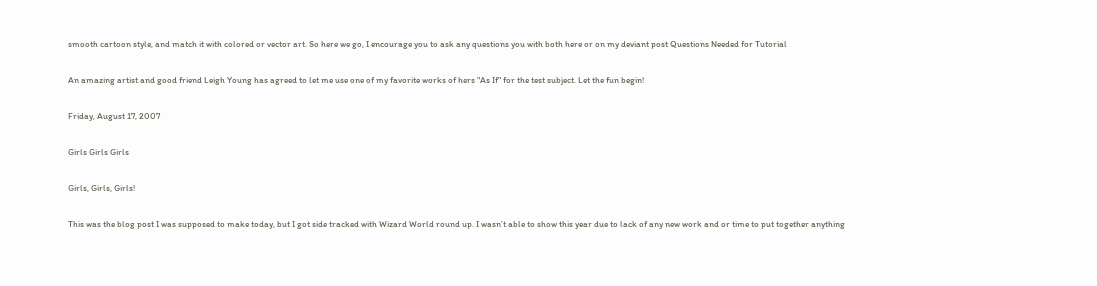smooth cartoon style, and match it with colored or vector art. So here we go, I encourage you to ask any questions you with both here or on my deviant post Questions Needed for Tutorial

An amazing artist and good friend Leigh Young has agreed to let me use one of my favorite works of hers "As If" for the test subject. Let the fun begin!

Friday, August 17, 2007

Girls Girls Girls

Girls, Girls, Girls!

This was the blog post I was supposed to make today, but I got side tracked with Wizard World round up. I wasn’t able to show this year due to lack of any new work and or time to put together anything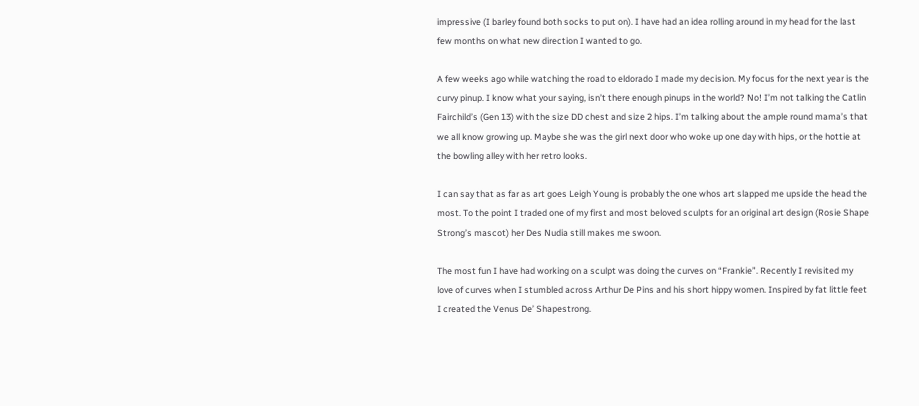impressive (I barley found both socks to put on). I have had an idea rolling around in my head for the last few months on what new direction I wanted to go.

A few weeks ago while watching the road to eldorado I made my decision. My focus for the next year is the curvy pinup. I know what your saying, isn’t there enough pinups in the world? No! I’m not talking the Catlin Fairchild’s (Gen 13) with the size DD chest and size 2 hips. I’m talking about the ample round mama’s that we all know growing up. Maybe she was the girl next door who woke up one day with hips, or the hottie at the bowling alley with her retro looks.

I can say that as far as art goes Leigh Young is probably the one whos art slapped me upside the head the most. To the point I traded one of my first and most beloved sculpts for an original art design (Rosie Shape Strong’s mascot) her Des Nudia still makes me swoon.

The most fun I have had working on a sculpt was doing the curves on “Frankie”. Recently I revisited my love of curves when I stumbled across Arthur De Pins and his short hippy women. Inspired by fat little feet I created the Venus De’ Shapestrong.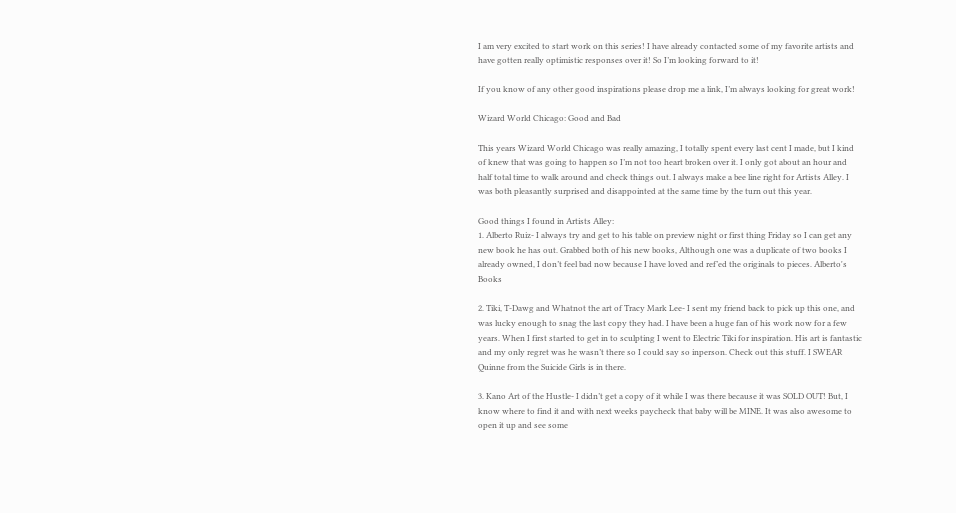I am very excited to start work on this series! I have already contacted some of my favorite artists and have gotten really optimistic responses over it! So I’m looking forward to it!

If you know of any other good inspirations please drop me a link, I’m always looking for great work!

Wizard World Chicago: Good and Bad

This years Wizard World Chicago was really amazing, I totally spent every last cent I made, but I kind of knew that was going to happen so I’m not too heart broken over it. I only got about an hour and half total time to walk around and check things out. I always make a bee line right for Artists Alley. I was both pleasantly surprised and disappointed at the same time by the turn out this year.

Good things I found in Artists Alley:
1. Alberto Ruiz- I always try and get to his table on preview night or first thing Friday so I can get any new book he has out. Grabbed both of his new books, Although one was a duplicate of two books I already owned, I don’t feel bad now because I have loved and ref’ed the originals to pieces. Alberto's Books

2. Tiki, T-Dawg and Whatnot the art of Tracy Mark Lee- I sent my friend back to pick up this one, and was lucky enough to snag the last copy they had. I have been a huge fan of his work now for a few years. When I first started to get in to sculpting I went to Electric Tiki for inspiration. His art is fantastic and my only regret was he wasn’t there so I could say so inperson. Check out this stuff. I SWEAR Quinne from the Suicide Girls is in there.

3. Kano Art of the Hustle- I didn’t get a copy of it while I was there because it was SOLD OUT! But, I know where to find it and with next weeks paycheck that baby will be MINE. It was also awesome to open it up and see some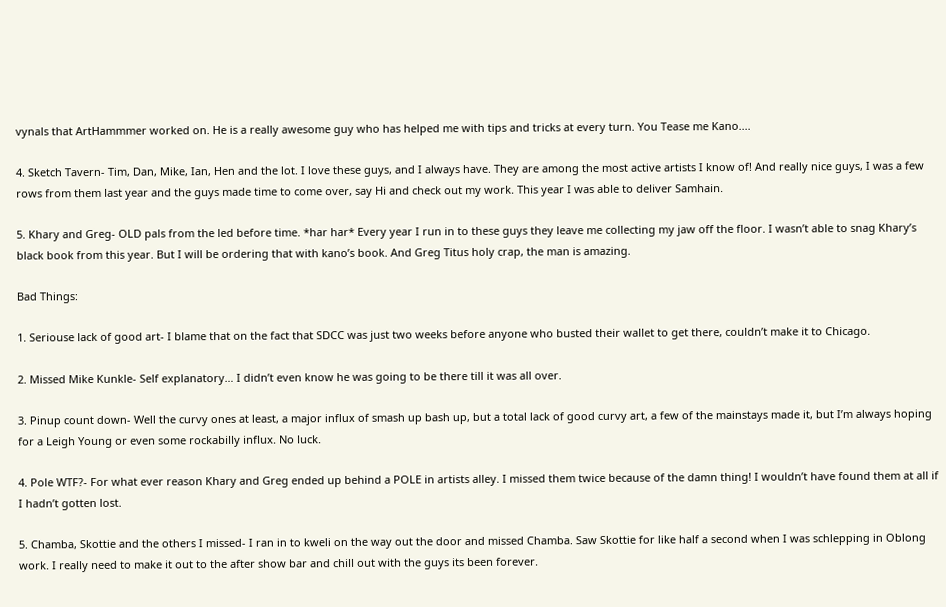vynals that ArtHammmer worked on. He is a really awesome guy who has helped me with tips and tricks at every turn. You Tease me Kano....

4. Sketch Tavern- Tim, Dan, Mike, Ian, Hen and the lot. I love these guys, and I always have. They are among the most active artists I know of! And really nice guys, I was a few rows from them last year and the guys made time to come over, say Hi and check out my work. This year I was able to deliver Samhain.

5. Khary and Greg- OLD pals from the led before time. *har har* Every year I run in to these guys they leave me collecting my jaw off the floor. I wasn’t able to snag Khary’s black book from this year. But I will be ordering that with kano’s book. And Greg Titus holy crap, the man is amazing.

Bad Things:

1. Seriouse lack of good art- I blame that on the fact that SDCC was just two weeks before anyone who busted their wallet to get there, couldn’t make it to Chicago.

2. Missed Mike Kunkle- Self explanatory… I didn’t even know he was going to be there till it was all over.

3. Pinup count down- Well the curvy ones at least, a major influx of smash up bash up, but a total lack of good curvy art, a few of the mainstays made it, but I’m always hoping for a Leigh Young or even some rockabilly influx. No luck.

4. Pole WTF?- For what ever reason Khary and Greg ended up behind a POLE in artists alley. I missed them twice because of the damn thing! I wouldn’t have found them at all if I hadn’t gotten lost.

5. Chamba, Skottie and the others I missed- I ran in to kweli on the way out the door and missed Chamba. Saw Skottie for like half a second when I was schlepping in Oblong work. I really need to make it out to the after show bar and chill out with the guys its been forever.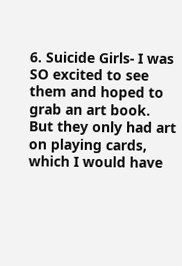6. Suicide Girls- I was SO excited to see them and hoped to grab an art book. But they only had art on playing cards, which I would have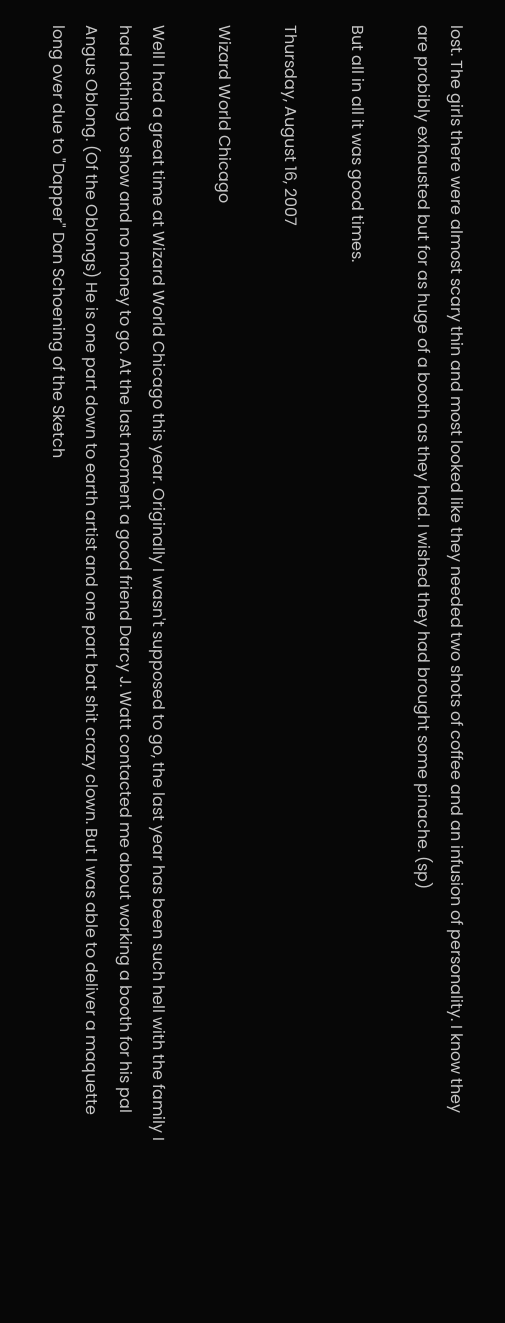lost. The girls there were almost scary thin and most looked like they needed two shots of coffee and an infusion of personality. I know they are probibly exhausted but for as huge of a booth as they had. I wished they had brought some pinache. (sp)

But all in all it was good times.

Thursday, August 16, 2007

Wizard World Chicago

Well I had a great time at Wizard World Chicago this year. Originally I wasn't supposed to go, the last year has been such hell with the family I had nothing to show and no money to go. At the last moment a good friend Darcy J. Watt contacted me about working a booth for his pal Angus Oblong. (Of the Oblongs) He is one part down to earth artist and one part bat shit crazy clown. But I was able to deliver a maquette long over due to "Dapper" Dan Schoening of the Sketch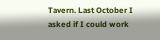Tavern. Last October I asked if I could work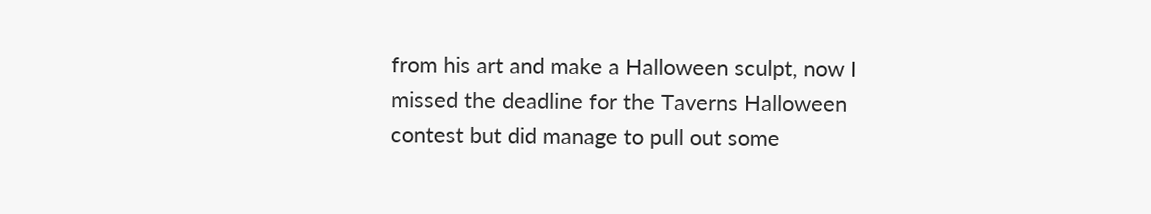from his art and make a Halloween sculpt, now I missed the deadline for the Taverns Halloween contest but did manage to pull out some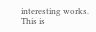interesting works. This is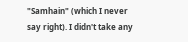"Samhain" (which I never say right). I didn't take any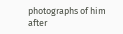photographs of him after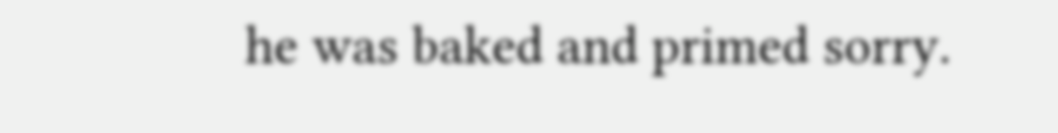he was baked and primed sorry.